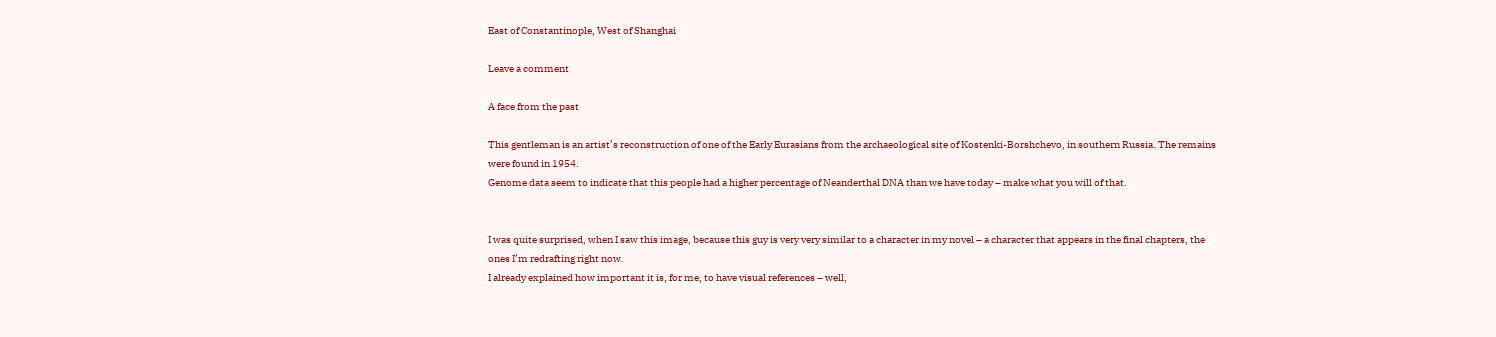East of Constantinople, West of Shanghai

Leave a comment

A face from the past

This gentleman is an artist’s reconstruction of one of the Early Eurasians from the archaeological site of Kostenki-Borshchevo, in southern Russia. The remains were found in 1954.
Genome data seem to indicate that this people had a higher percentage of Neanderthal DNA than we have today – make what you will of that.


I was quite surprised, when I saw this image, because this guy is very very similar to a character in my novel – a character that appears in the final chapters, the ones I’m redrafting right now.
I already explained how important it is, for me, to have visual references – well,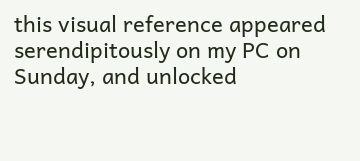this visual reference appeared serendipitously on my PC on Sunday, and unlocked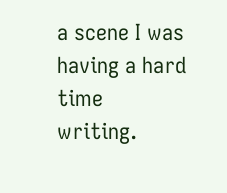a scene I was having a hard time writing.